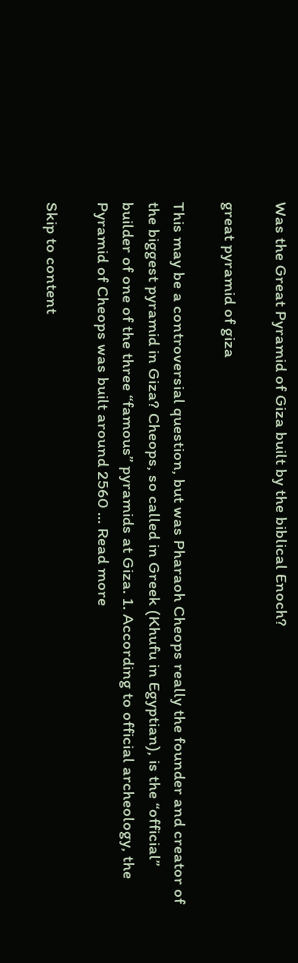Was the Great Pyramid of Giza built by the biblical Enoch?

great pyramid of giza

This may be a controversial question, but was Pharaoh Cheops really the founder and creator of the biggest pyramid in Giza? Cheops, so called in Greek (Khufu in Egyptian), is the “official” builder of one of the three “famous” pyramids at Giza. 1. According to official archeology, the Pyramid of Cheops was built around 2560 … Read more

Skip to content